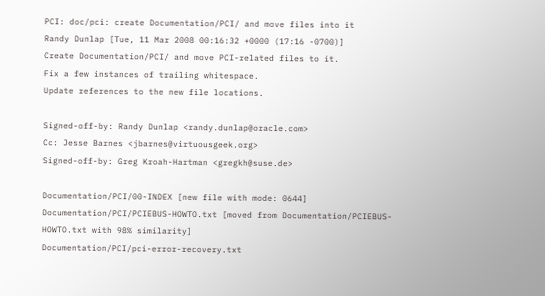PCI: doc/pci: create Documentation/PCI/ and move files into it
Randy Dunlap [Tue, 11 Mar 2008 00:16:32 +0000 (17:16 -0700)]
Create Documentation/PCI/ and move PCI-related files to it.
Fix a few instances of trailing whitespace.
Update references to the new file locations.

Signed-off-by: Randy Dunlap <randy.dunlap@oracle.com>
Cc: Jesse Barnes <jbarnes@virtuousgeek.org>
Signed-off-by: Greg Kroah-Hartman <gregkh@suse.de>

Documentation/PCI/00-INDEX [new file with mode: 0644]
Documentation/PCI/PCIEBUS-HOWTO.txt [moved from Documentation/PCIEBUS-HOWTO.txt with 98% similarity]
Documentation/PCI/pci-error-recovery.txt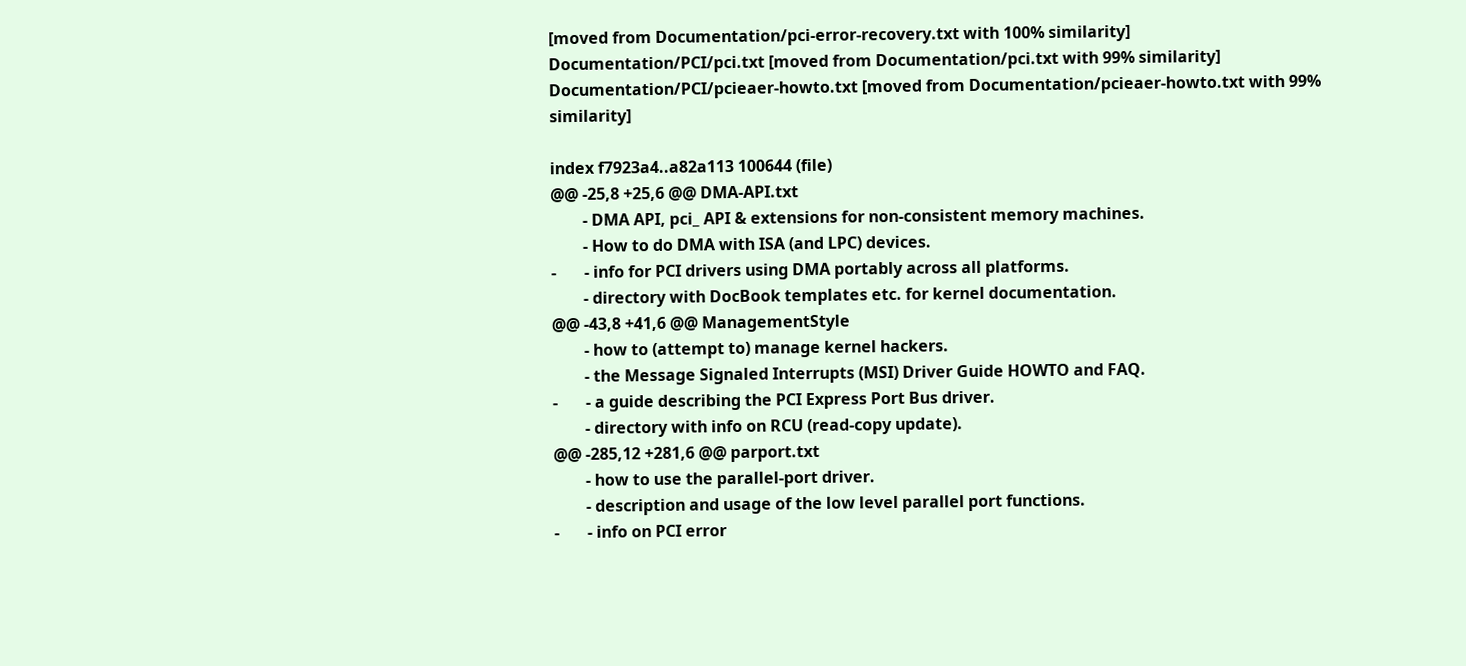[moved from Documentation/pci-error-recovery.txt with 100% similarity]
Documentation/PCI/pci.txt [moved from Documentation/pci.txt with 99% similarity]
Documentation/PCI/pcieaer-howto.txt [moved from Documentation/pcieaer-howto.txt with 99% similarity]

index f7923a4..a82a113 100644 (file)
@@ -25,8 +25,6 @@ DMA-API.txt
        - DMA API, pci_ API & extensions for non-consistent memory machines.
        - How to do DMA with ISA (and LPC) devices.
-       - info for PCI drivers using DMA portably across all platforms.
        - directory with DocBook templates etc. for kernel documentation.
@@ -43,8 +41,6 @@ ManagementStyle
        - how to (attempt to) manage kernel hackers.
        - the Message Signaled Interrupts (MSI) Driver Guide HOWTO and FAQ.
-       - a guide describing the PCI Express Port Bus driver.
        - directory with info on RCU (read-copy update).
@@ -285,12 +281,6 @@ parport.txt
        - how to use the parallel-port driver.
        - description and usage of the low level parallel port functions.
-       - info on PCI error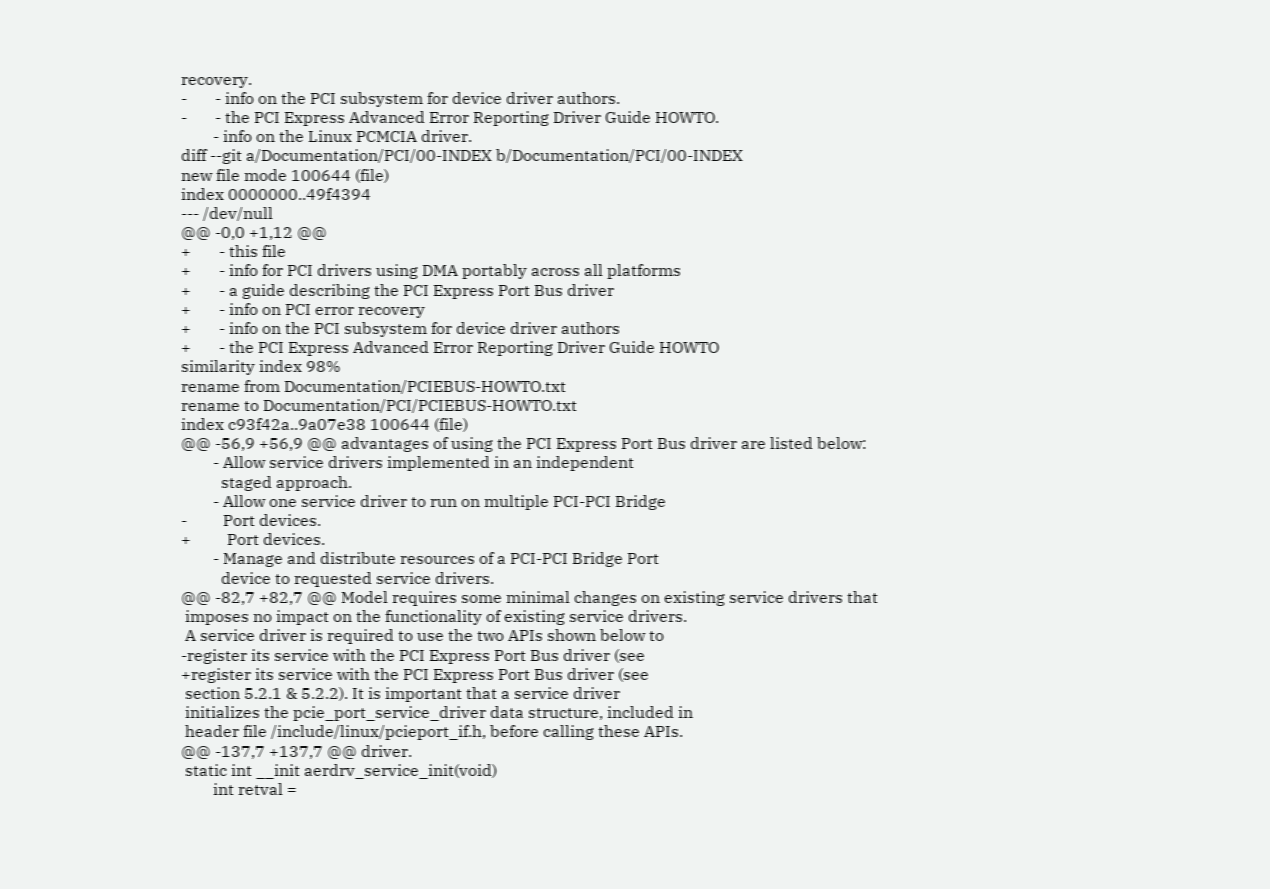recovery.
-       - info on the PCI subsystem for device driver authors.
-       - the PCI Express Advanced Error Reporting Driver Guide HOWTO.
        - info on the Linux PCMCIA driver.
diff --git a/Documentation/PCI/00-INDEX b/Documentation/PCI/00-INDEX
new file mode 100644 (file)
index 0000000..49f4394
--- /dev/null
@@ -0,0 +1,12 @@
+       - this file
+       - info for PCI drivers using DMA portably across all platforms
+       - a guide describing the PCI Express Port Bus driver
+       - info on PCI error recovery
+       - info on the PCI subsystem for device driver authors
+       - the PCI Express Advanced Error Reporting Driver Guide HOWTO
similarity index 98%
rename from Documentation/PCIEBUS-HOWTO.txt
rename to Documentation/PCI/PCIEBUS-HOWTO.txt
index c93f42a..9a07e38 100644 (file)
@@ -56,9 +56,9 @@ advantages of using the PCI Express Port Bus driver are listed below:
        - Allow service drivers implemented in an independent
          staged approach.
        - Allow one service driver to run on multiple PCI-PCI Bridge
-         Port devices.
+         Port devices.
        - Manage and distribute resources of a PCI-PCI Bridge Port
          device to requested service drivers.
@@ -82,7 +82,7 @@ Model requires some minimal changes on existing service drivers that
 imposes no impact on the functionality of existing service drivers.
 A service driver is required to use the two APIs shown below to
-register its service with the PCI Express Port Bus driver (see
+register its service with the PCI Express Port Bus driver (see
 section 5.2.1 & 5.2.2). It is important that a service driver
 initializes the pcie_port_service_driver data structure, included in
 header file /include/linux/pcieport_if.h, before calling these APIs.
@@ -137,7 +137,7 @@ driver.
 static int __init aerdrv_service_init(void)
        int retval =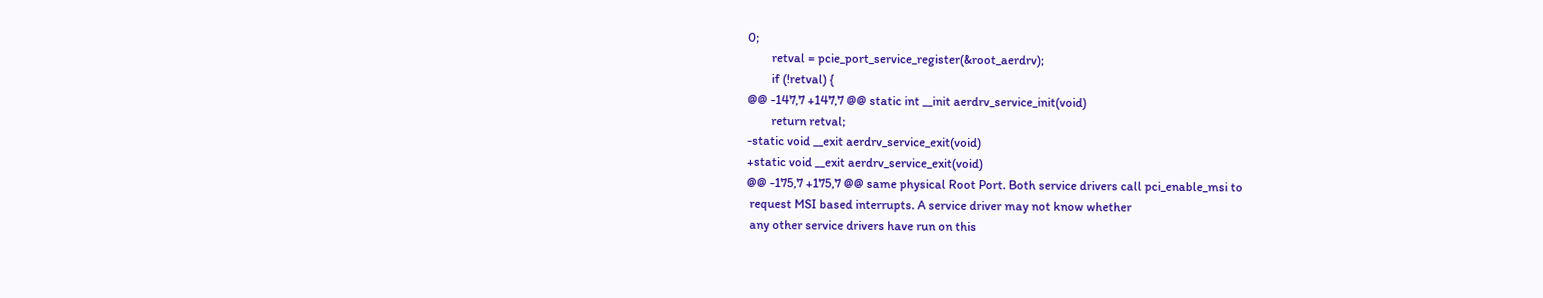0;
        retval = pcie_port_service_register(&root_aerdrv);
        if (!retval) {
@@ -147,7 +147,7 @@ static int __init aerdrv_service_init(void)
        return retval;
-static void __exit aerdrv_service_exit(void)
+static void __exit aerdrv_service_exit(void)
@@ -175,7 +175,7 @@ same physical Root Port. Both service drivers call pci_enable_msi to
 request MSI based interrupts. A service driver may not know whether
 any other service drivers have run on this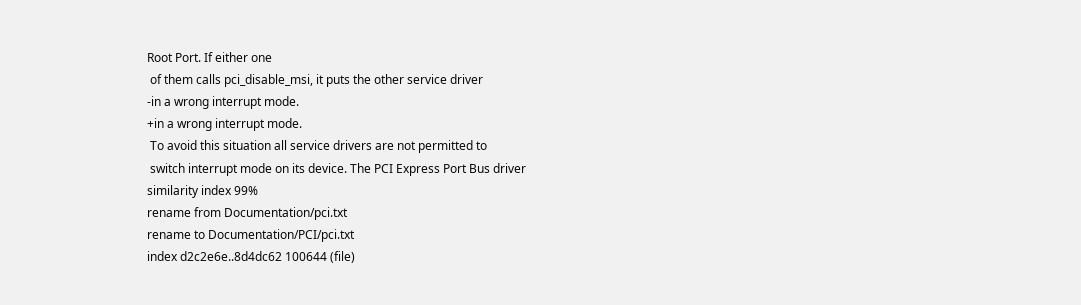Root Port. If either one
 of them calls pci_disable_msi, it puts the other service driver
-in a wrong interrupt mode.
+in a wrong interrupt mode.
 To avoid this situation all service drivers are not permitted to
 switch interrupt mode on its device. The PCI Express Port Bus driver
similarity index 99%
rename from Documentation/pci.txt
rename to Documentation/PCI/pci.txt
index d2c2e6e..8d4dc62 100644 (file)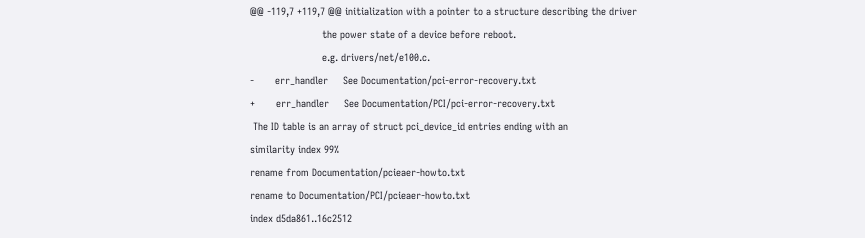@@ -119,7 +119,7 @@ initialization with a pointer to a structure describing the driver
                        the power state of a device before reboot.
                        e.g. drivers/net/e100.c.
-       err_handler     See Documentation/pci-error-recovery.txt
+       err_handler     See Documentation/PCI/pci-error-recovery.txt
 The ID table is an array of struct pci_device_id entries ending with an
similarity index 99%
rename from Documentation/pcieaer-howto.txt
rename to Documentation/PCI/pcieaer-howto.txt
index d5da861..16c2512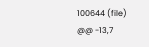100644 (file)
@@ -13,7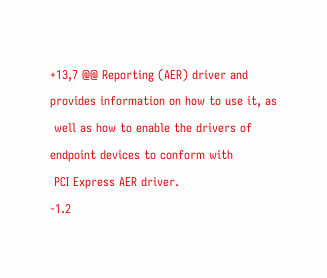+13,7 @@ Reporting (AER) driver and provides information on how to use it, as
 well as how to enable the drivers of endpoint devices to conform with
 PCI Express AER driver.
-1.2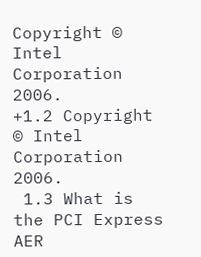Copyright © Intel Corporation 2006.
+1.2 Copyright © Intel Corporation 2006.
 1.3 What is the PCI Express AER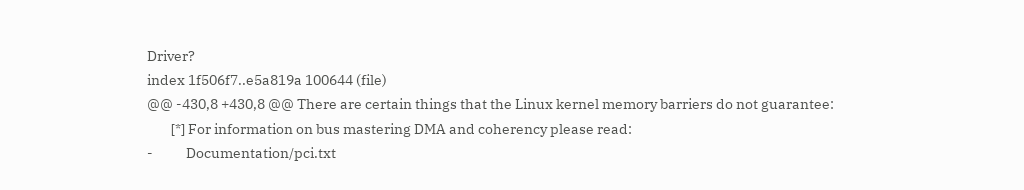Driver?
index 1f506f7..e5a819a 100644 (file)
@@ -430,8 +430,8 @@ There are certain things that the Linux kernel memory barriers do not guarantee:
        [*] For information on bus mastering DMA and coherency please read:
-           Documentation/pci.txt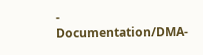-           Documentation/DMA-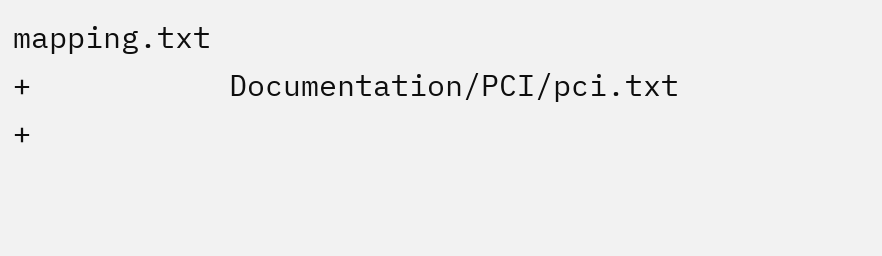mapping.txt
+           Documentation/PCI/pci.txt
+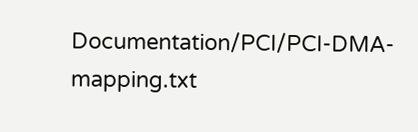Documentation/PCI/PCI-DMA-mapping.txt